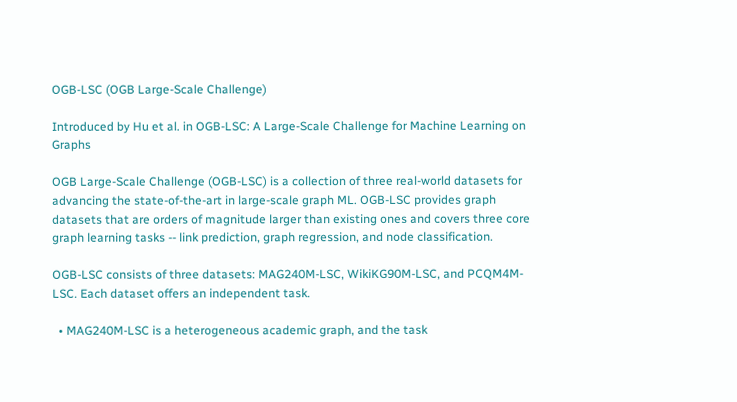OGB-LSC (OGB Large-Scale Challenge)

Introduced by Hu et al. in OGB-LSC: A Large-Scale Challenge for Machine Learning on Graphs

OGB Large-Scale Challenge (OGB-LSC) is a collection of three real-world datasets for advancing the state-of-the-art in large-scale graph ML. OGB-LSC provides graph datasets that are orders of magnitude larger than existing ones and covers three core graph learning tasks -- link prediction, graph regression, and node classification.

OGB-LSC consists of three datasets: MAG240M-LSC, WikiKG90M-LSC, and PCQM4M-LSC. Each dataset offers an independent task.

  • MAG240M-LSC is a heterogeneous academic graph, and the task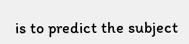is to predict the subject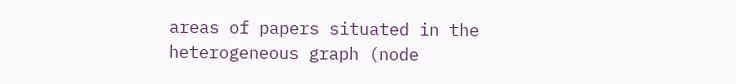areas of papers situated in the heterogeneous graph (node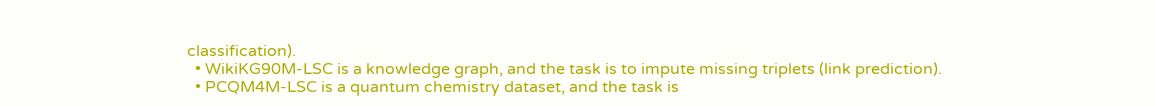classification).
  • WikiKG90M-LSC is a knowledge graph, and the task is to impute missing triplets (link prediction).
  • PCQM4M-LSC is a quantum chemistry dataset, and the task is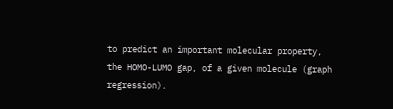to predict an important molecular property, the HOMO-LUMO gap, of a given molecule (graph regression).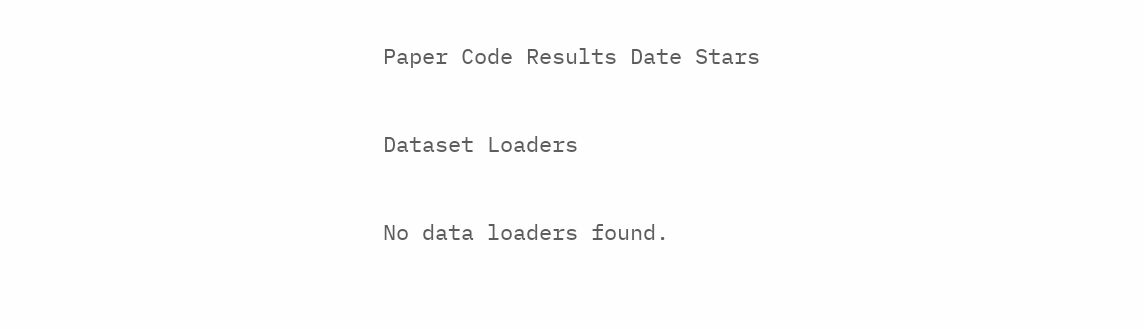Paper Code Results Date Stars

Dataset Loaders

No data loaders found.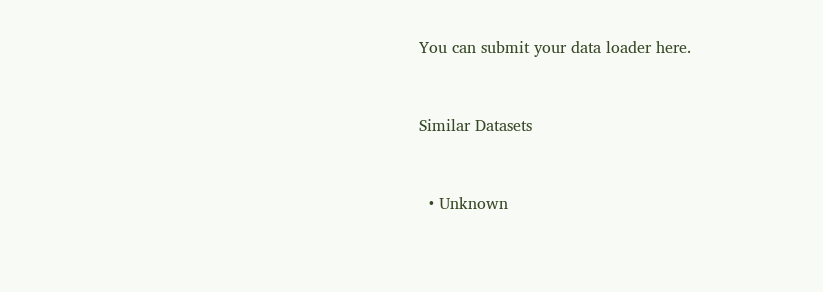You can submit your data loader here.


Similar Datasets


  • Unknown